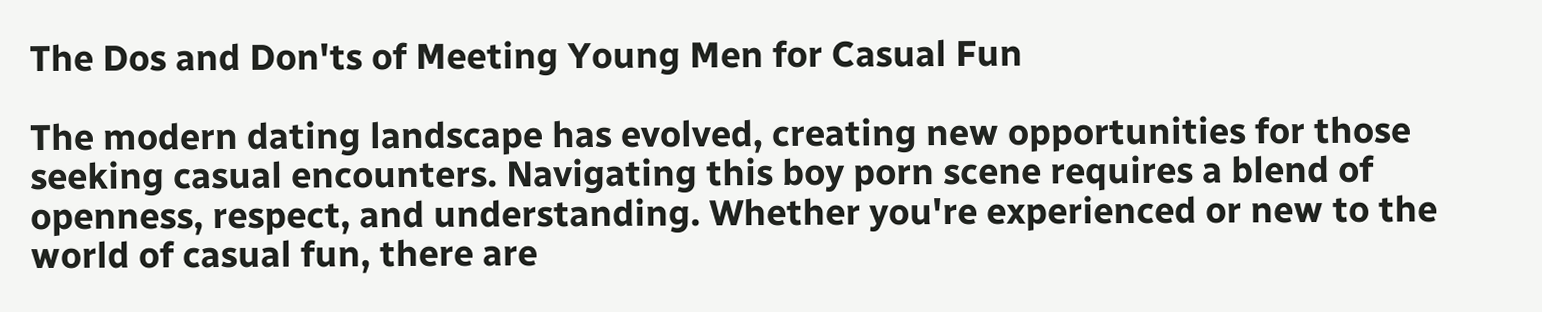The Dos and Don'ts of Meeting Young Men for Casual Fun

The modern dating landscape has evolved, creating new opportunities for those seeking casual encounters. Navigating this boy porn scene requires a blend of openness, respect, and understanding. Whether you're experienced or new to the world of casual fun, there are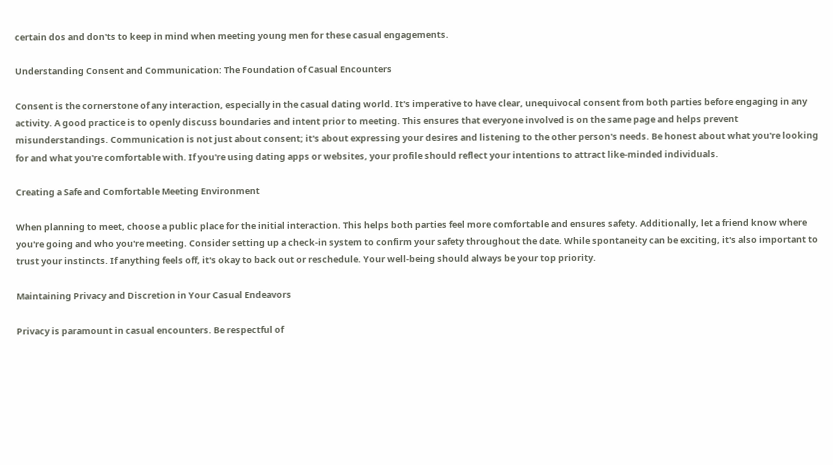certain dos and don'ts to keep in mind when meeting young men for these casual engagements.

Understanding Consent and Communication: The Foundation of Casual Encounters

Consent is the cornerstone of any interaction, especially in the casual dating world. It's imperative to have clear, unequivocal consent from both parties before engaging in any activity. A good practice is to openly discuss boundaries and intent prior to meeting. This ensures that everyone involved is on the same page and helps prevent misunderstandings. Communication is not just about consent; it's about expressing your desires and listening to the other person's needs. Be honest about what you're looking for and what you're comfortable with. If you're using dating apps or websites, your profile should reflect your intentions to attract like-minded individuals.

Creating a Safe and Comfortable Meeting Environment

When planning to meet, choose a public place for the initial interaction. This helps both parties feel more comfortable and ensures safety. Additionally, let a friend know where you're going and who you're meeting. Consider setting up a check-in system to confirm your safety throughout the date. While spontaneity can be exciting, it's also important to trust your instincts. If anything feels off, it's okay to back out or reschedule. Your well-being should always be your top priority.

Maintaining Privacy and Discretion in Your Casual Endeavors

Privacy is paramount in casual encounters. Be respectful of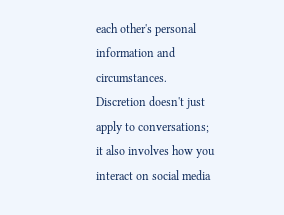each other's personal information and circumstances. Discretion doesn't just apply to conversations; it also involves how you interact on social media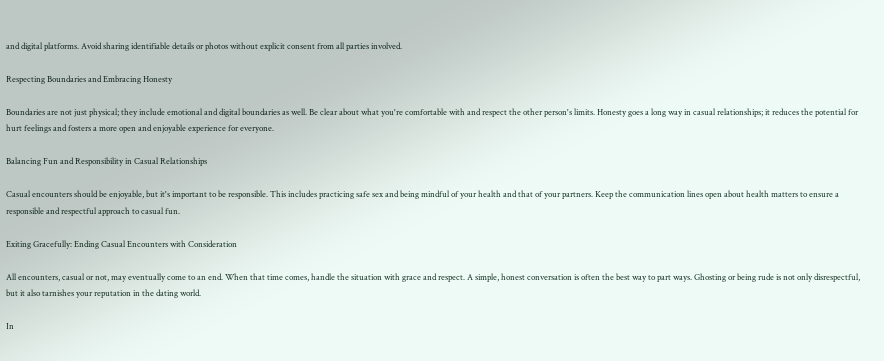and digital platforms. Avoid sharing identifiable details or photos without explicit consent from all parties involved.

Respecting Boundaries and Embracing Honesty

Boundaries are not just physical; they include emotional and digital boundaries as well. Be clear about what you're comfortable with and respect the other person's limits. Honesty goes a long way in casual relationships; it reduces the potential for hurt feelings and fosters a more open and enjoyable experience for everyone.

Balancing Fun and Responsibility in Casual Relationships

Casual encounters should be enjoyable, but it's important to be responsible. This includes practicing safe sex and being mindful of your health and that of your partners. Keep the communication lines open about health matters to ensure a responsible and respectful approach to casual fun.

Exiting Gracefully: Ending Casual Encounters with Consideration

All encounters, casual or not, may eventually come to an end. When that time comes, handle the situation with grace and respect. A simple, honest conversation is often the best way to part ways. Ghosting or being rude is not only disrespectful, but it also tarnishes your reputation in the dating world.

In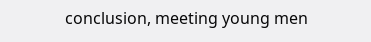conclusion, meeting young men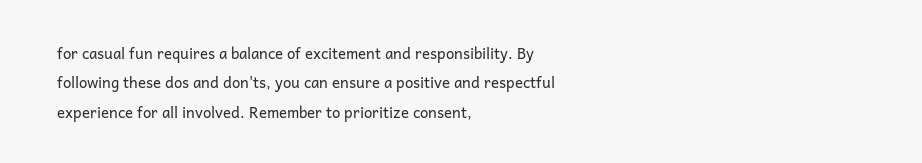for casual fun requires a balance of excitement and responsibility. By following these dos and don'ts, you can ensure a positive and respectful experience for all involved. Remember to prioritize consent,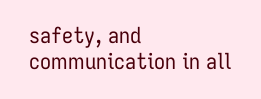safety, and communication in all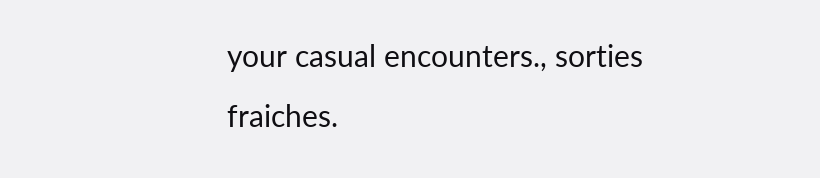your casual encounters., sorties fraiches.